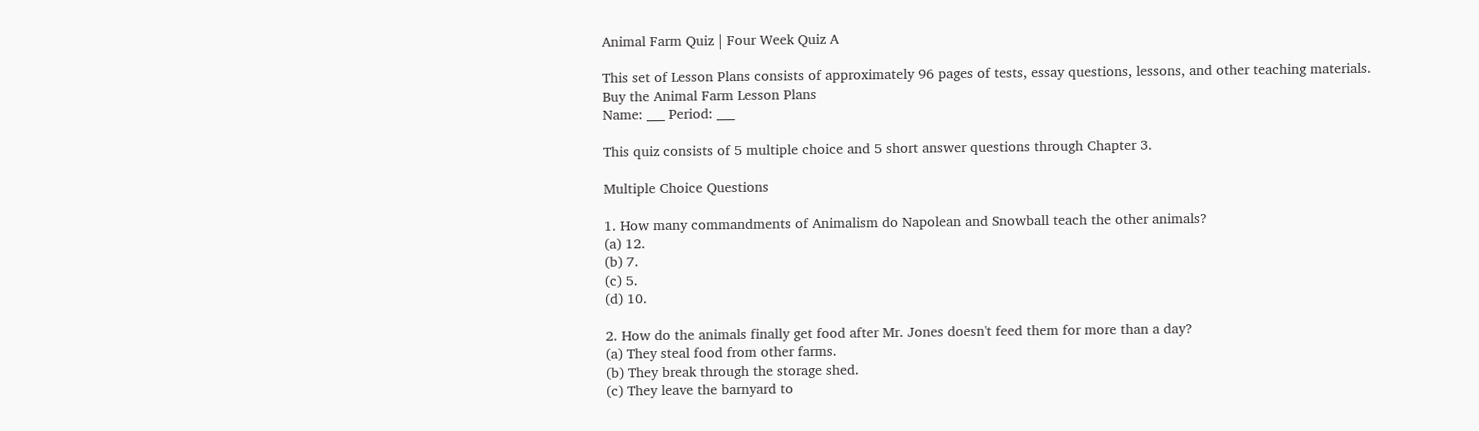Animal Farm Quiz | Four Week Quiz A

This set of Lesson Plans consists of approximately 96 pages of tests, essay questions, lessons, and other teaching materials.
Buy the Animal Farm Lesson Plans
Name: ___ Period: ___

This quiz consists of 5 multiple choice and 5 short answer questions through Chapter 3.

Multiple Choice Questions

1. How many commandments of Animalism do Napolean and Snowball teach the other animals?
(a) 12.
(b) 7.
(c) 5.
(d) 10.

2. How do the animals finally get food after Mr. Jones doesn't feed them for more than a day?
(a) They steal food from other farms.
(b) They break through the storage shed.
(c) They leave the barnyard to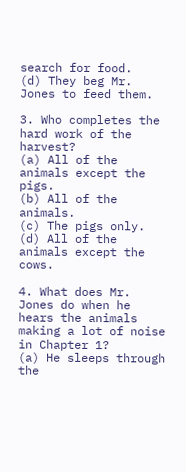search for food.
(d) They beg Mr. Jones to feed them.

3. Who completes the hard work of the harvest?
(a) All of the animals except the pigs.
(b) All of the animals.
(c) The pigs only.
(d) All of the animals except the cows.

4. What does Mr. Jones do when he hears the animals making a lot of noise in Chapter 1?
(a) He sleeps through the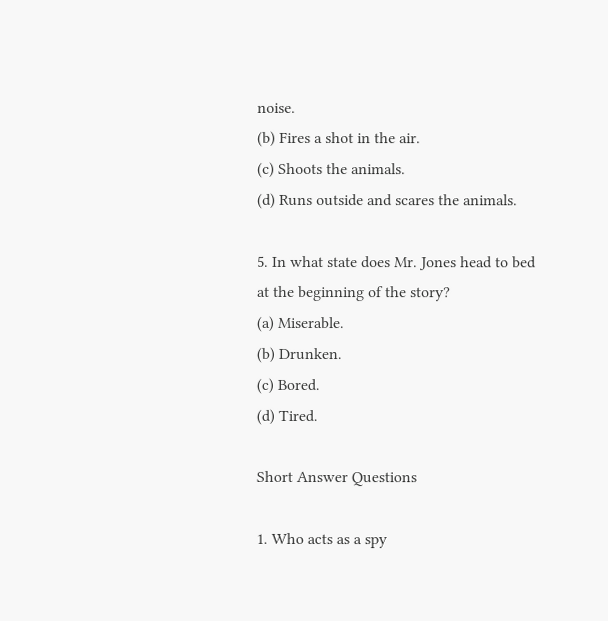noise.
(b) Fires a shot in the air.
(c) Shoots the animals.
(d) Runs outside and scares the animals.

5. In what state does Mr. Jones head to bed at the beginning of the story?
(a) Miserable.
(b) Drunken.
(c) Bored.
(d) Tired.

Short Answer Questions

1. Who acts as a spy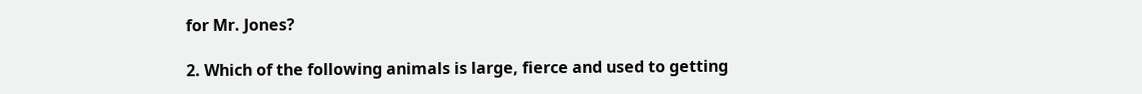for Mr. Jones?

2. Which of the following animals is large, fierce and used to getting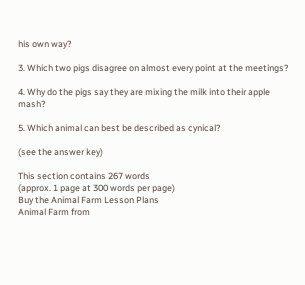his own way?

3. Which two pigs disagree on almost every point at the meetings?

4. Why do the pigs say they are mixing the milk into their apple mash?

5. Which animal can best be described as cynical?

(see the answer key)

This section contains 267 words
(approx. 1 page at 300 words per page)
Buy the Animal Farm Lesson Plans
Animal Farm from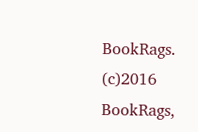BookRags. (c)2016 BookRags,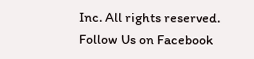Inc. All rights reserved.
Follow Us on Facebook